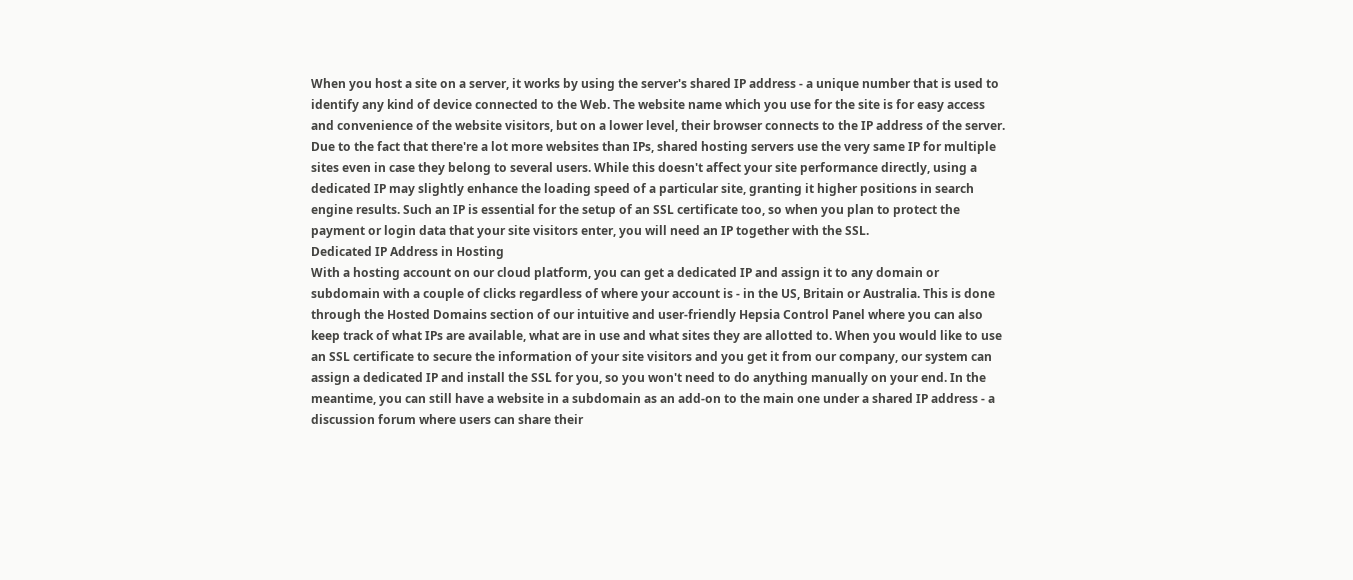When you host a site on a server, it works by using the server's shared IP address - a unique number that is used to identify any kind of device connected to the Web. The website name which you use for the site is for easy access and convenience of the website visitors, but on a lower level, their browser connects to the IP address of the server. Due to the fact that there're a lot more websites than IPs, shared hosting servers use the very same IP for multiple sites even in case they belong to several users. While this doesn't affect your site performance directly, using a dedicated IP may slightly enhance the loading speed of a particular site, granting it higher positions in search engine results. Such an IP is essential for the setup of an SSL certificate too, so when you plan to protect the payment or login data that your site visitors enter, you will need an IP together with the SSL.
Dedicated IP Address in Hosting
With a hosting account on our cloud platform, you can get a dedicated IP and assign it to any domain or subdomain with a couple of clicks regardless of where your account is - in the US, Britain or Australia. This is done through the Hosted Domains section of our intuitive and user-friendly Hepsia Control Panel where you can also keep track of what IPs are available, what are in use and what sites they are allotted to. When you would like to use an SSL certificate to secure the information of your site visitors and you get it from our company, our system can assign a dedicated IP and install the SSL for you, so you won't need to do anything manually on your end. In the meantime, you can still have a website in a subdomain as an add-on to the main one under a shared IP address - a discussion forum where users can share their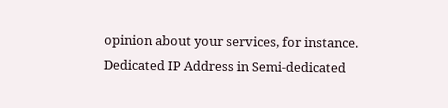opinion about your services, for instance.
Dedicated IP Address in Semi-dedicated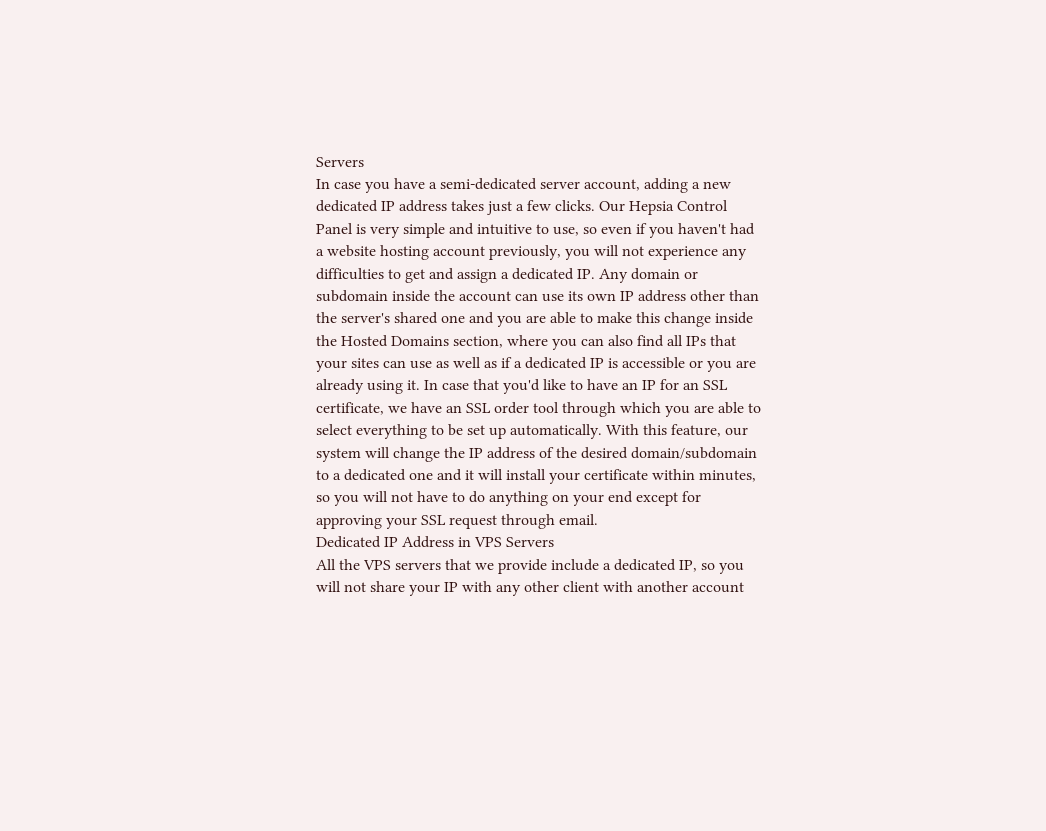Servers
In case you have a semi-dedicated server account, adding a new dedicated IP address takes just a few clicks. Our Hepsia Control Panel is very simple and intuitive to use, so even if you haven't had a website hosting account previously, you will not experience any difficulties to get and assign a dedicated IP. Any domain or subdomain inside the account can use its own IP address other than the server's shared one and you are able to make this change inside the Hosted Domains section, where you can also find all IPs that your sites can use as well as if a dedicated IP is accessible or you are already using it. In case that you'd like to have an IP for an SSL certificate, we have an SSL order tool through which you are able to select everything to be set up automatically. With this feature, our system will change the IP address of the desired domain/subdomain to a dedicated one and it will install your certificate within minutes, so you will not have to do anything on your end except for approving your SSL request through email.
Dedicated IP Address in VPS Servers
All the VPS servers that we provide include a dedicated IP, so you will not share your IP with any other client with another account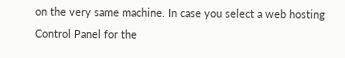on the very same machine. In case you select a web hosting Control Panel for the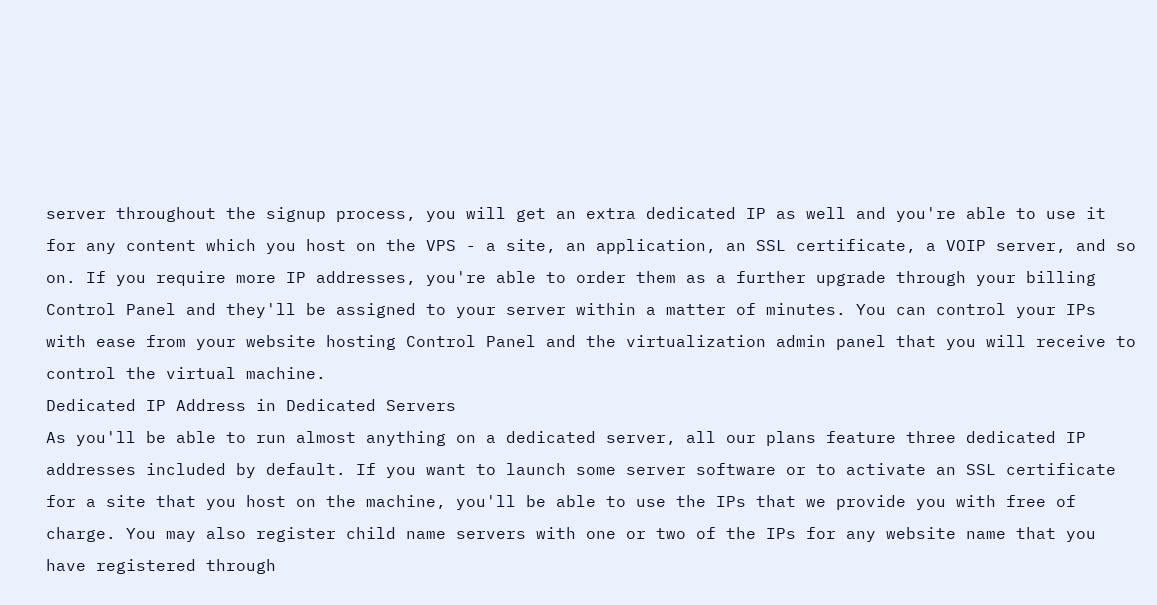server throughout the signup process, you will get an extra dedicated IP as well and you're able to use it for any content which you host on the VPS - a site, an application, an SSL certificate, a VOIP server, and so on. If you require more IP addresses, you're able to order them as a further upgrade through your billing Control Panel and they'll be assigned to your server within a matter of minutes. You can control your IPs with ease from your website hosting Control Panel and the virtualization admin panel that you will receive to control the virtual machine.
Dedicated IP Address in Dedicated Servers
As you'll be able to run almost anything on a dedicated server, all our plans feature three dedicated IP addresses included by default. If you want to launch some server software or to activate an SSL certificate for a site that you host on the machine, you'll be able to use the IPs that we provide you with free of charge. You may also register child name servers with one or two of the IPs for any website name that you have registered through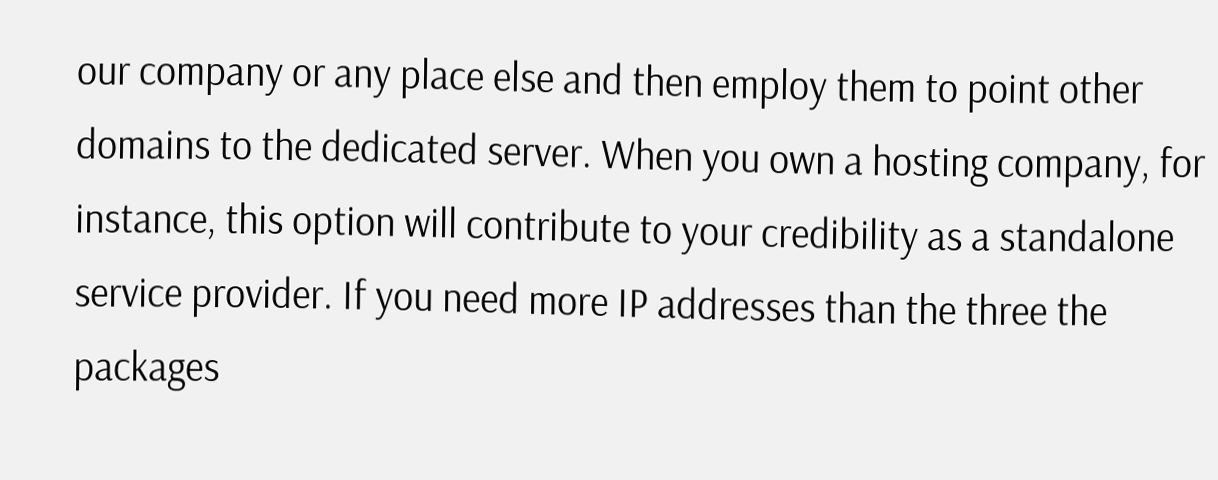our company or any place else and then employ them to point other domains to the dedicated server. When you own a hosting company, for instance, this option will contribute to your credibility as a standalone service provider. If you need more IP addresses than the three the packages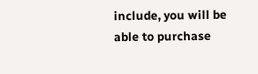include, you will be able to purchase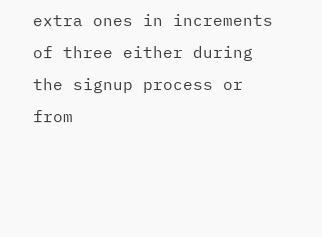extra ones in increments of three either during the signup process or from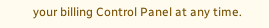your billing Control Panel at any time.